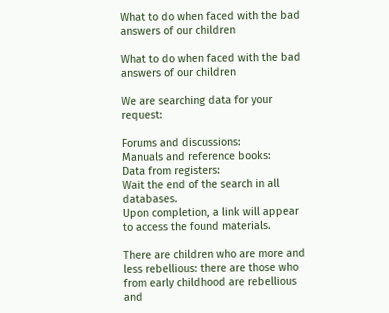What to do when faced with the bad answers of our children

What to do when faced with the bad answers of our children

We are searching data for your request:

Forums and discussions:
Manuals and reference books:
Data from registers:
Wait the end of the search in all databases.
Upon completion, a link will appear to access the found materials.

There are children who are more and less rebellious: there are those who from early childhood are rebellious and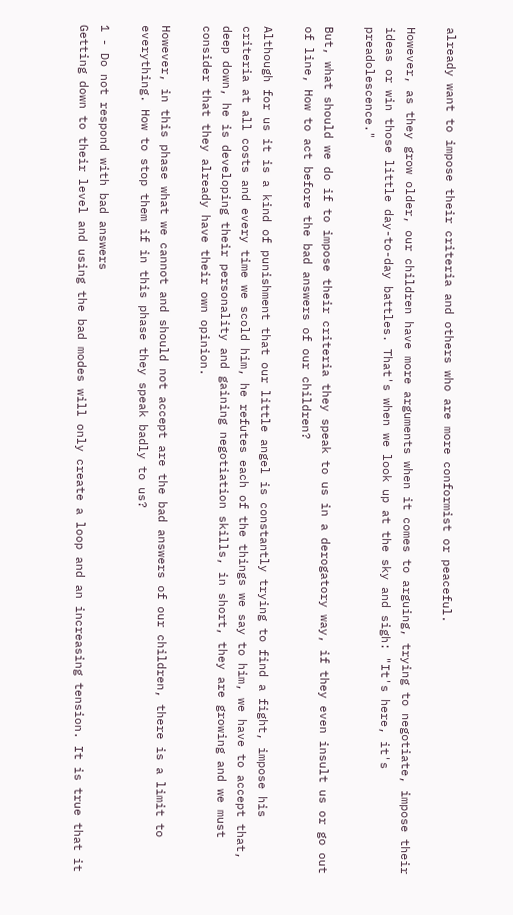already want to impose their criteria and others who are more conformist or peaceful.

However, as they grow older, our children have more arguments when it comes to arguing, trying to negotiate, impose their ideas or win those little day-to-day battles. That's when we look up at the sky and sigh: "It's here, it's preadolescence."

But, what should we do if to impose their criteria they speak to us in a derogatory way, if they even insult us or go out of line, How to act before the bad answers of our children?

Although for us it is a kind of punishment that our little angel is constantly trying to find a fight, impose his criteria at all costs and every time we scold him, he refutes each of the things we say to him, we have to accept that, deep down, he is developing their personality and gaining negotiation skills, in short, they are growing and we must consider that they already have their own opinion.

However, in this phase what we cannot and should not accept are the bad answers of our children, there is a limit to everything. How to stop them if in this phase they speak badly to us?

1 - Do not respond with bad answers
Getting down to their level and using the bad modes will only create a loop and an increasing tension. It is true that it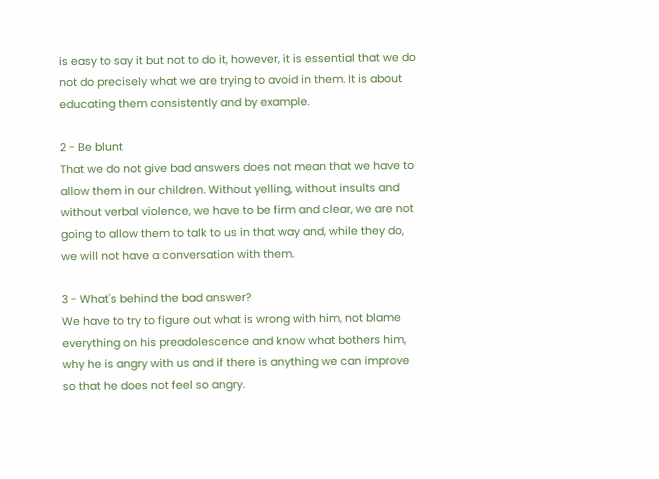is easy to say it but not to do it, however, it is essential that we do not do precisely what we are trying to avoid in them. It is about educating them consistently and by example.

2 - Be blunt
That we do not give bad answers does not mean that we have to allow them in our children. Without yelling, without insults and without verbal violence, we have to be firm and clear, we are not going to allow them to talk to us in that way and, while they do, we will not have a conversation with them.

3 - What's behind the bad answer?
We have to try to figure out what is wrong with him, not blame everything on his preadolescence and know what bothers him, why he is angry with us and if there is anything we can improve so that he does not feel so angry.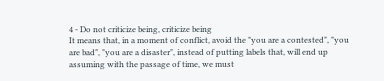4 - Do not criticize being, criticize being
It means that, in a moment of conflict, avoid the "you are a contested", "you are bad", "you are a disaster", instead of putting labels that, will end up assuming with the passage of time, we must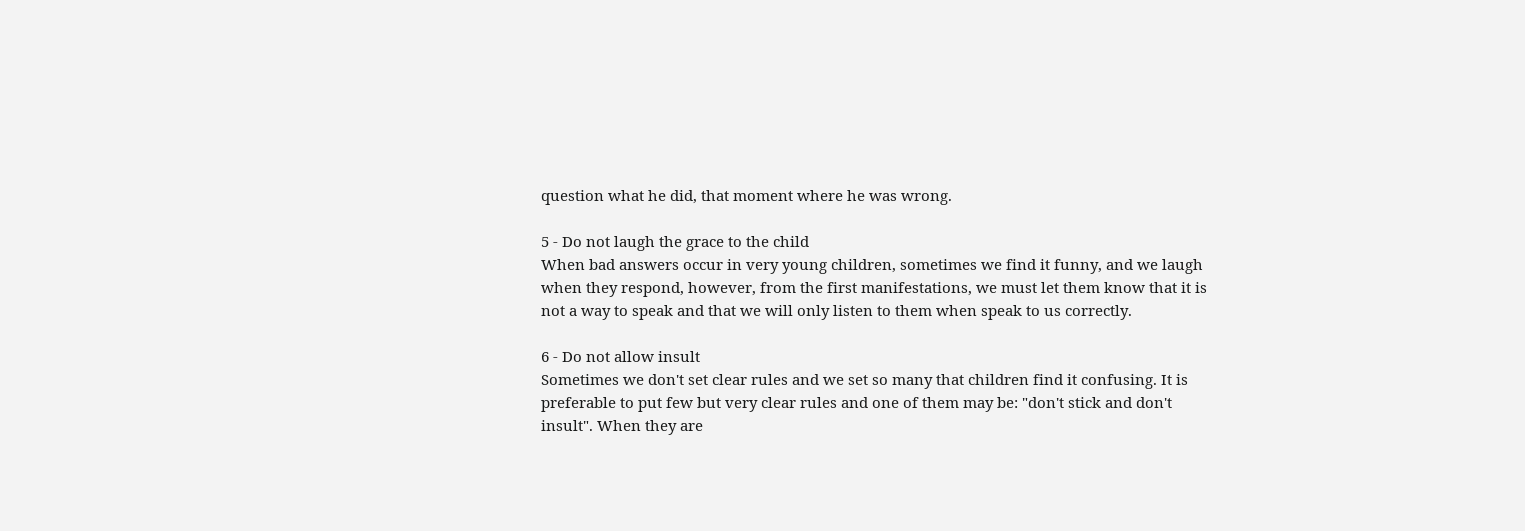question what he did, that moment where he was wrong.

5 - Do not laugh the grace to the child
When bad answers occur in very young children, sometimes we find it funny, and we laugh when they respond, however, from the first manifestations, we must let them know that it is not a way to speak and that we will only listen to them when speak to us correctly.

6 - Do not allow insult
Sometimes we don't set clear rules and we set so many that children find it confusing. It is preferable to put few but very clear rules and one of them may be: "don't stick and don't insult". When they are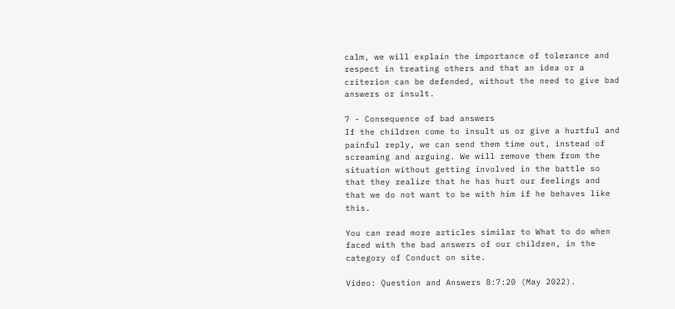calm, we will explain the importance of tolerance and respect in treating others and that an idea or a criterion can be defended, without the need to give bad answers or insult.

7 - Consequence of bad answers
If the children come to insult us or give a hurtful and painful reply, we can send them time out, instead of screaming and arguing. We will remove them from the situation without getting involved in the battle so that they realize that he has hurt our feelings and that we do not want to be with him if he behaves like this.

You can read more articles similar to What to do when faced with the bad answers of our children, in the category of Conduct on site.

Video: Question and Answers 8:7:20 (May 2022).